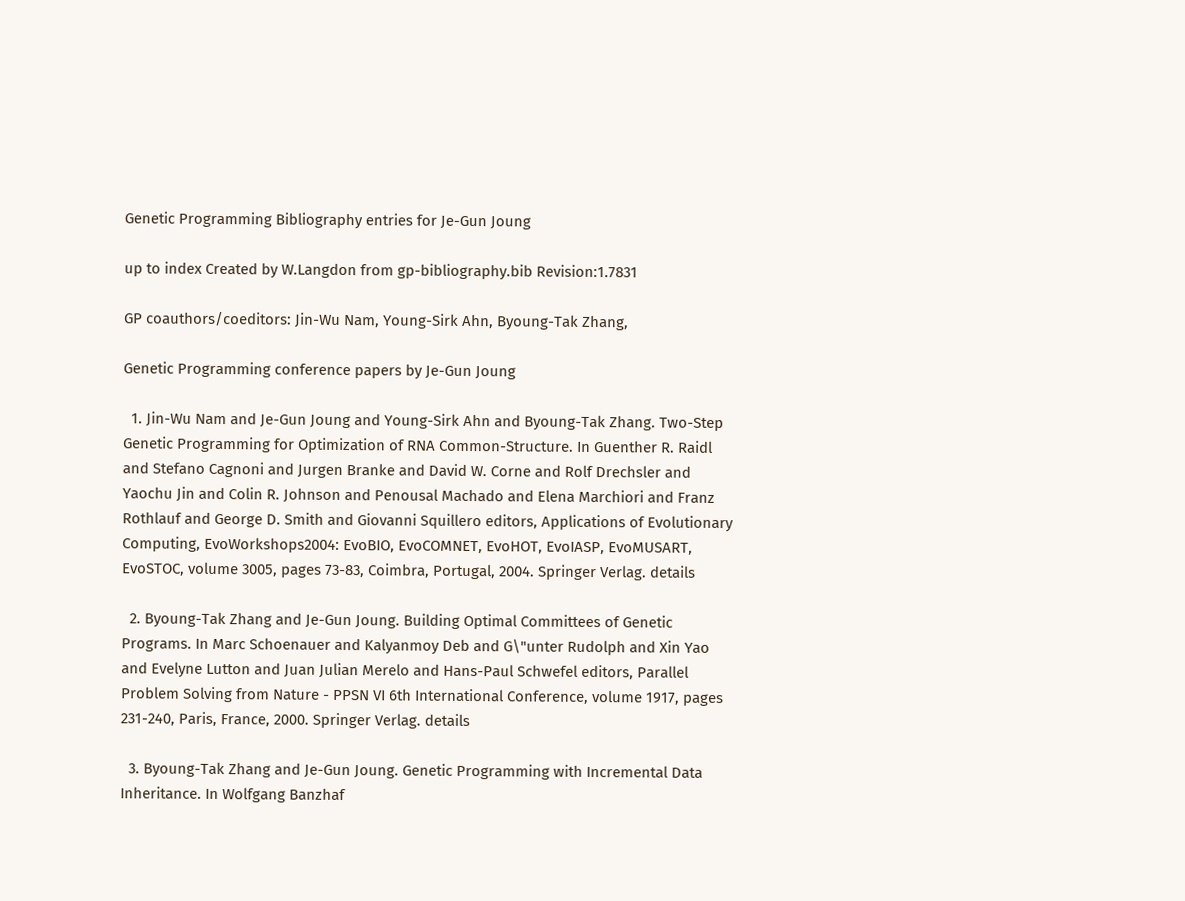Genetic Programming Bibliography entries for Je-Gun Joung

up to index Created by W.Langdon from gp-bibliography.bib Revision:1.7831

GP coauthors/coeditors: Jin-Wu Nam, Young-Sirk Ahn, Byoung-Tak Zhang,

Genetic Programming conference papers by Je-Gun Joung

  1. Jin-Wu Nam and Je-Gun Joung and Young-Sirk Ahn and Byoung-Tak Zhang. Two-Step Genetic Programming for Optimization of RNA Common-Structure. In Guenther R. Raidl and Stefano Cagnoni and Jurgen Branke and David W. Corne and Rolf Drechsler and Yaochu Jin and Colin R. Johnson and Penousal Machado and Elena Marchiori and Franz Rothlauf and George D. Smith and Giovanni Squillero editors, Applications of Evolutionary Computing, EvoWorkshops2004: EvoBIO, EvoCOMNET, EvoHOT, EvoIASP, EvoMUSART, EvoSTOC, volume 3005, pages 73-83, Coimbra, Portugal, 2004. Springer Verlag. details

  2. Byoung-Tak Zhang and Je-Gun Joung. Building Optimal Committees of Genetic Programs. In Marc Schoenauer and Kalyanmoy Deb and G\"unter Rudolph and Xin Yao and Evelyne Lutton and Juan Julian Merelo and Hans-Paul Schwefel editors, Parallel Problem Solving from Nature - PPSN VI 6th International Conference, volume 1917, pages 231-240, Paris, France, 2000. Springer Verlag. details

  3. Byoung-Tak Zhang and Je-Gun Joung. Genetic Programming with Incremental Data Inheritance. In Wolfgang Banzhaf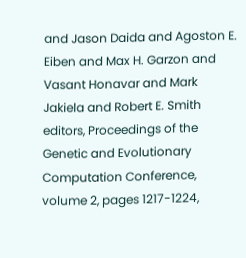and Jason Daida and Agoston E. Eiben and Max H. Garzon and Vasant Honavar and Mark Jakiela and Robert E. Smith editors, Proceedings of the Genetic and Evolutionary Computation Conference, volume 2, pages 1217-1224,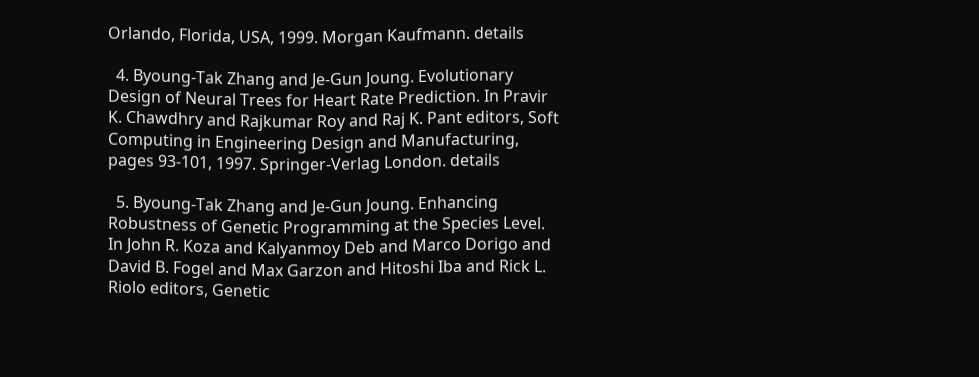Orlando, Florida, USA, 1999. Morgan Kaufmann. details

  4. Byoung-Tak Zhang and Je-Gun Joung. Evolutionary Design of Neural Trees for Heart Rate Prediction. In Pravir K. Chawdhry and Rajkumar Roy and Raj K. Pant editors, Soft Computing in Engineering Design and Manufacturing, pages 93-101, 1997. Springer-Verlag London. details

  5. Byoung-Tak Zhang and Je-Gun Joung. Enhancing Robustness of Genetic Programming at the Species Level. In John R. Koza and Kalyanmoy Deb and Marco Dorigo and David B. Fogel and Max Garzon and Hitoshi Iba and Rick L. Riolo editors, Genetic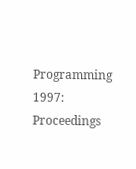Programming 1997: Proceedings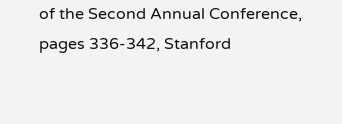of the Second Annual Conference, pages 336-342, Stanford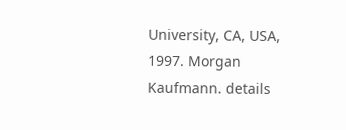University, CA, USA, 1997. Morgan Kaufmann. details